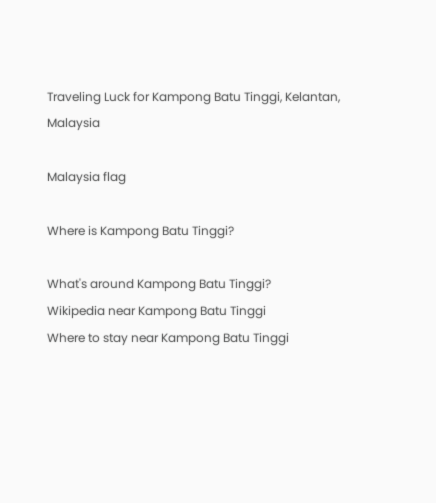Traveling Luck for Kampong Batu Tinggi, Kelantan, Malaysia

Malaysia flag

Where is Kampong Batu Tinggi?

What's around Kampong Batu Tinggi?
Wikipedia near Kampong Batu Tinggi
Where to stay near Kampong Batu Tinggi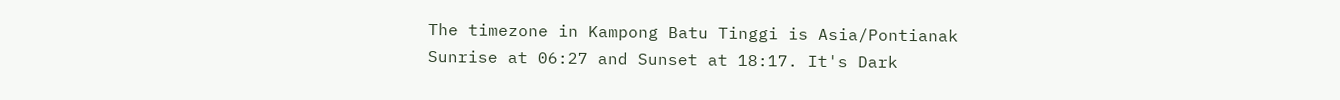The timezone in Kampong Batu Tinggi is Asia/Pontianak
Sunrise at 06:27 and Sunset at 18:17. It's Dark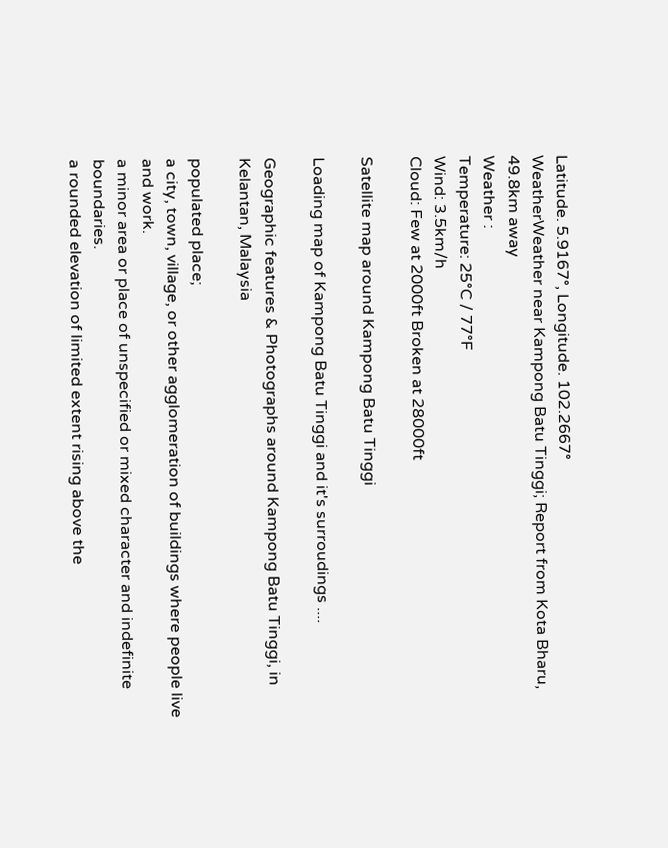Latitude. 5.9167°, Longitude. 102.2667°
WeatherWeather near Kampong Batu Tinggi; Report from Kota Bharu, 49.8km away
Weather :
Temperature: 25°C / 77°F
Wind: 3.5km/h
Cloud: Few at 2000ft Broken at 28000ft

Satellite map around Kampong Batu Tinggi

Loading map of Kampong Batu Tinggi and it's surroudings ....

Geographic features & Photographs around Kampong Batu Tinggi, in Kelantan, Malaysia

populated place;
a city, town, village, or other agglomeration of buildings where people live and work.
a minor area or place of unspecified or mixed character and indefinite boundaries.
a rounded elevation of limited extent rising above the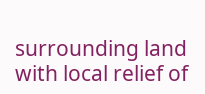surrounding land with local relief of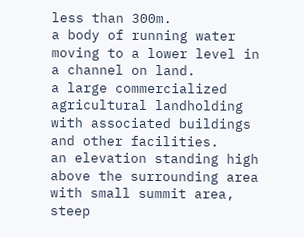less than 300m.
a body of running water moving to a lower level in a channel on land.
a large commercialized agricultural landholding with associated buildings and other facilities.
an elevation standing high above the surrounding area with small summit area, steep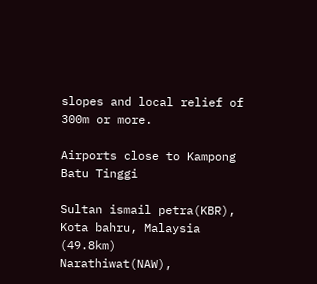slopes and local relief of 300m or more.

Airports close to Kampong Batu Tinggi

Sultan ismail petra(KBR), Kota bahru, Malaysia (49.8km)
Narathiwat(NAW),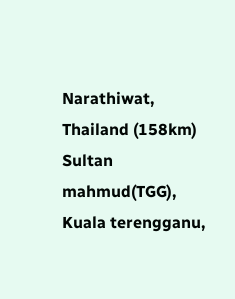Narathiwat, Thailand (158km)
Sultan mahmud(TGG), Kuala terengganu,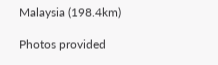Malaysia (198.4km)

Photos provided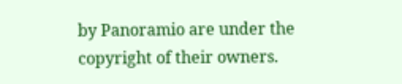by Panoramio are under the copyright of their owners.